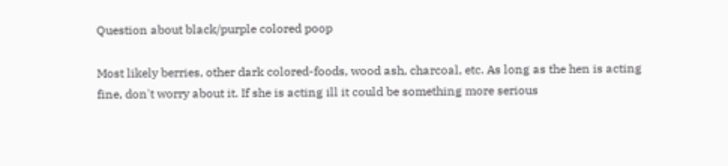Question about black/purple colored poop

Most likely berries, other dark colored-foods, wood ash, charcoal, etc. As long as the hen is acting fine, don't worry about it. If she is acting ill it could be something more serious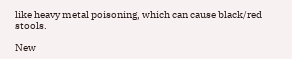like heavy metal poisoning, which can cause black/red stools.

New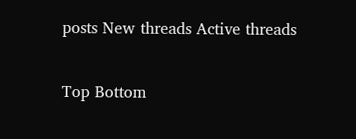posts New threads Active threads

Top Bottom